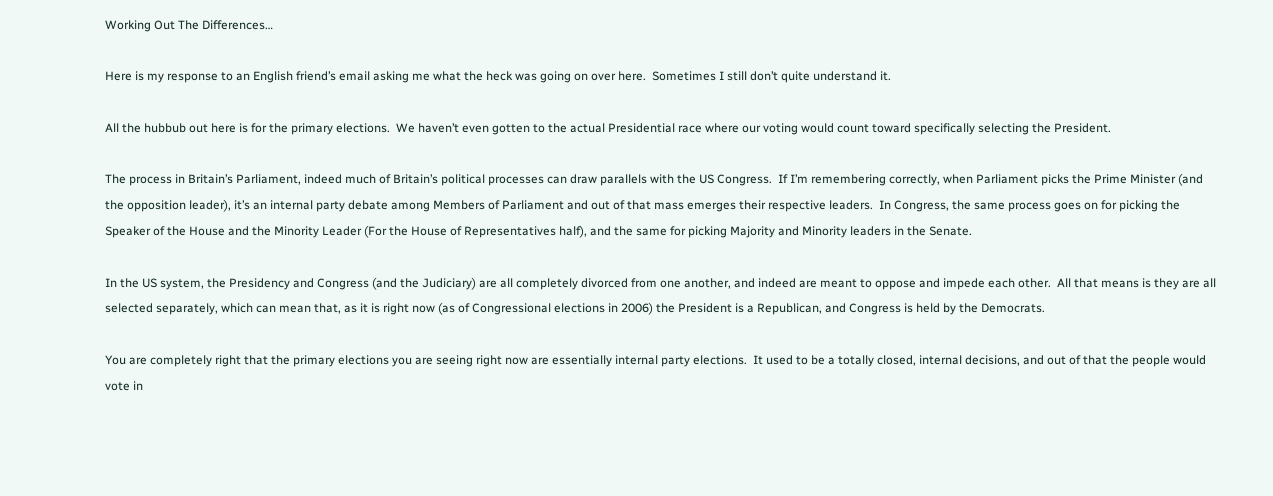Working Out The Differences…

Here is my response to an English friend’s email asking me what the heck was going on over here.  Sometimes I still don’t quite understand it.

All the hubbub out here is for the primary elections.  We haven’t even gotten to the actual Presidential race where our voting would count toward specifically selecting the President.

The process in Britain’s Parliament, indeed much of Britain’s political processes can draw parallels with the US Congress.  If I’m remembering correctly, when Parliament picks the Prime Minister (and the opposition leader), it’s an internal party debate among Members of Parliament and out of that mass emerges their respective leaders.  In Congress, the same process goes on for picking the Speaker of the House and the Minority Leader (For the House of Representatives half), and the same for picking Majority and Minority leaders in the Senate.

In the US system, the Presidency and Congress (and the Judiciary) are all completely divorced from one another, and indeed are meant to oppose and impede each other.  All that means is they are all selected separately, which can mean that, as it is right now (as of Congressional elections in 2006) the President is a Republican, and Congress is held by the Democrats.

You are completely right that the primary elections you are seeing right now are essentially internal party elections.  It used to be a totally closed, internal decisions, and out of that the people would vote in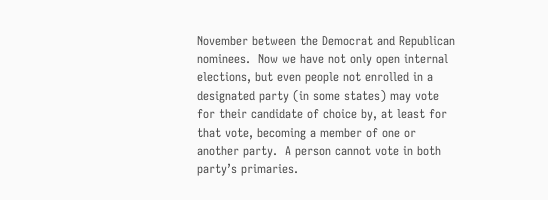November between the Democrat and Republican nominees.  Now we have not only open internal elections, but even people not enrolled in a designated party (in some states) may vote for their candidate of choice by, at least for that vote, becoming a member of one or another party.  A person cannot vote in both party’s primaries.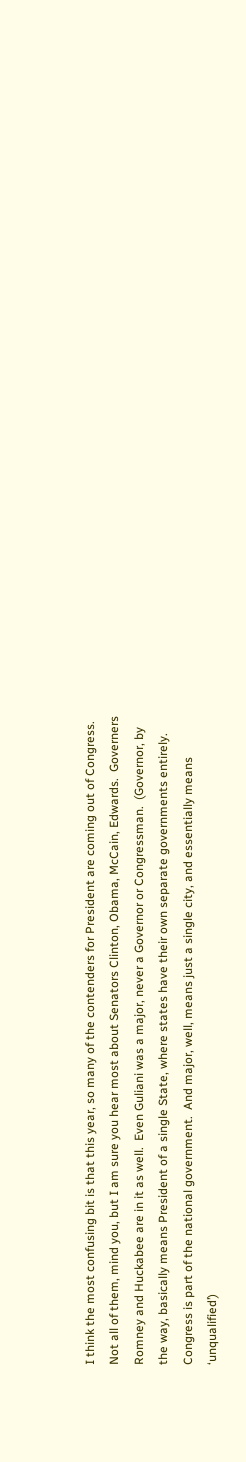I think the most confusing bit is that this year, so many of the contenders for President are coming out of Congress.  Not all of them, mind you, but I am sure you hear most about Senators Clinton, Obama, McCain, Edwards.  Governers Romney and Huckabee are in it as well.  Even Guliani was a major, never a Governor or Congressman.  (Governor, by the way, basically means President of a single State, where states have their own separate governments entirely. Congress is part of the national government.  And major, well, means just a single city, and essentially means ‘unqualified’)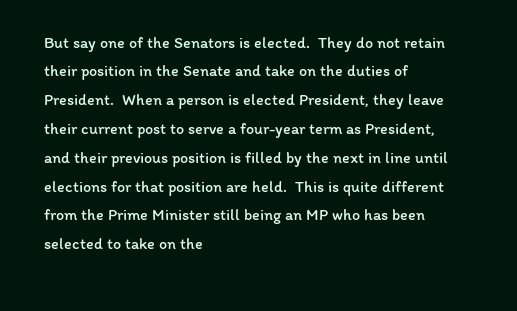But say one of the Senators is elected.  They do not retain their position in the Senate and take on the duties of President.  When a person is elected President, they leave their current post to serve a four-year term as President, and their previous position is filled by the next in line until elections for that position are held.  This is quite different from the Prime Minister still being an MP who has been selected to take on the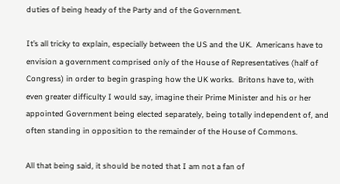duties of being heady of the Party and of the Government.

It’s all tricky to explain, especially between the US and the UK.  Americans have to envision a government comprised only of the House of Representatives (half of Congress) in order to begin grasping how the UK works.  Britons have to, with even greater difficulty I would say, imagine their Prime Minister and his or her appointed Government being elected separately, being totally independent of, and often standing in opposition to the remainder of the House of Commons.

All that being said, it should be noted that I am not a fan of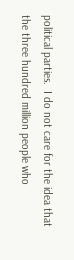political parties.  I do not care for the idea that the three hundred million people who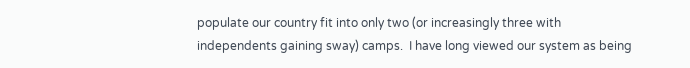populate our country fit into only two (or increasingly three with independents gaining sway) camps.  I have long viewed our system as being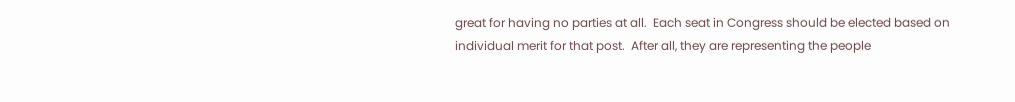great for having no parties at all.  Each seat in Congress should be elected based on individual merit for that post.  After all, they are representing the people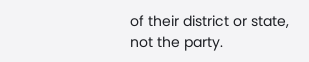of their district or state, not the party.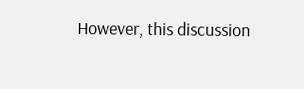However, this discussion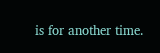is for another time.